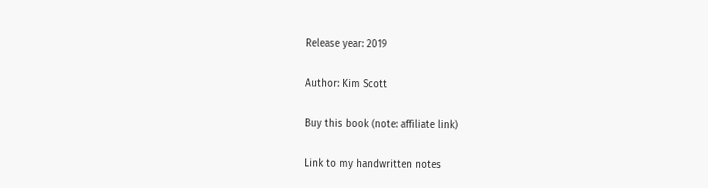Release year: 2019

Author: Kim Scott

Buy this book (note: affiliate link)

Link to my handwritten notes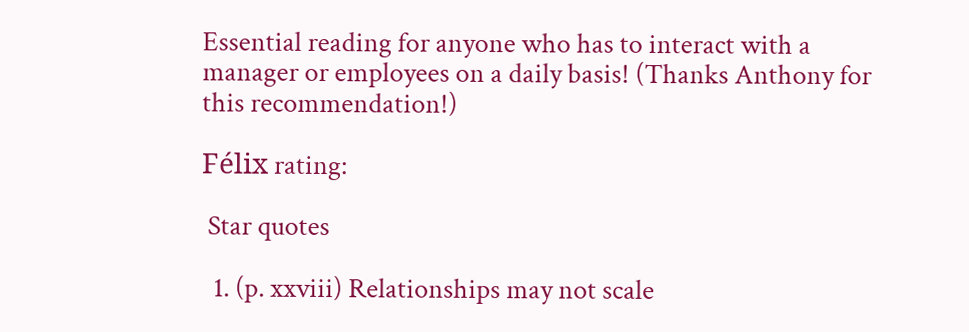Essential reading for anyone who has to interact with a manager or employees on a daily basis! (Thanks Anthony for this recommendation!)

Félix rating:

 Star quotes

  1. (p. xxviii) Relationships may not scale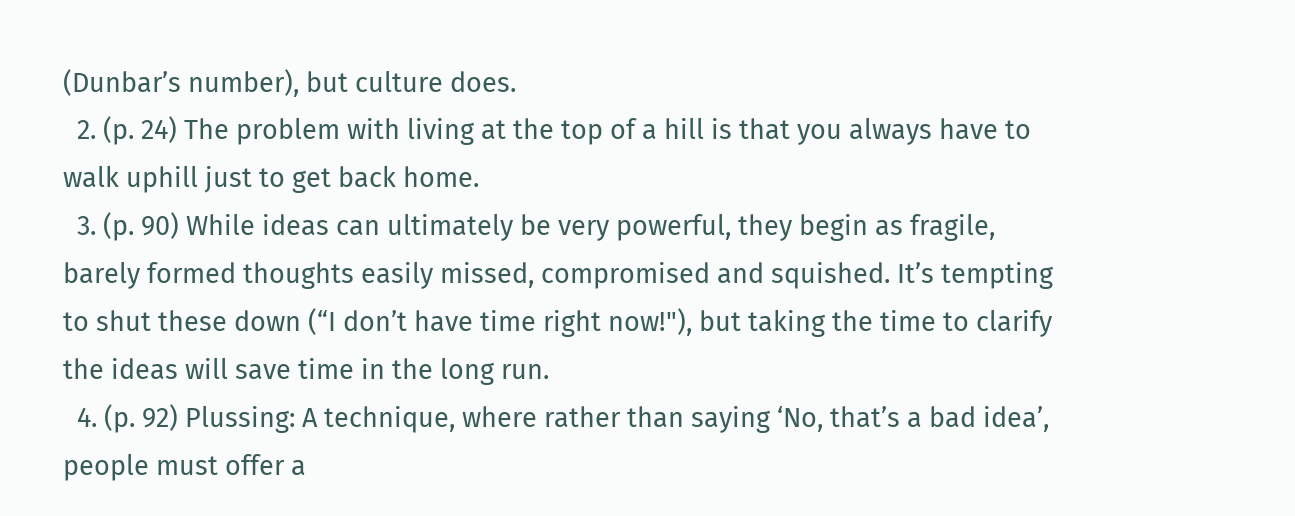(Dunbar’s number), but culture does.
  2. (p. 24) The problem with living at the top of a hill is that you always have to walk uphill just to get back home.
  3. (p. 90) While ideas can ultimately be very powerful, they begin as fragile, barely formed thoughts easily missed, compromised and squished. It’s tempting to shut these down (“I don’t have time right now!"), but taking the time to clarify the ideas will save time in the long run.
  4. (p. 92) Plussing: A technique, where rather than saying ‘No, that’s a bad idea’, people must offer a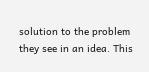solution to the problem they see in an idea. This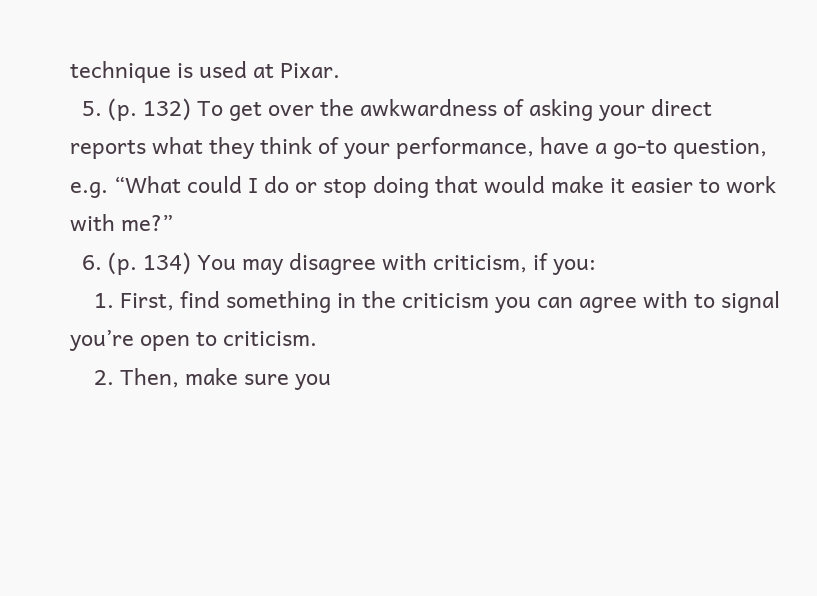technique is used at Pixar.
  5. (p. 132) To get over the awkwardness of asking your direct reports what they think of your performance, have a go-to question, e.g. “What could I do or stop doing that would make it easier to work with me?”
  6. (p. 134) You may disagree with criticism, if you:
    1. First, find something in the criticism you can agree with to signal you’re open to criticism.
    2. Then, make sure you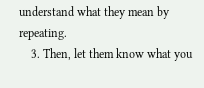understand what they mean by repeating.
    3. Then, let them know what you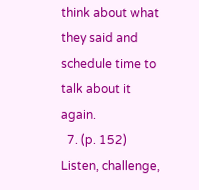think about what they said and schedule time to talk about it again.
  7. (p. 152) Listen, challenge,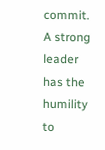commit. A strong leader has the humility to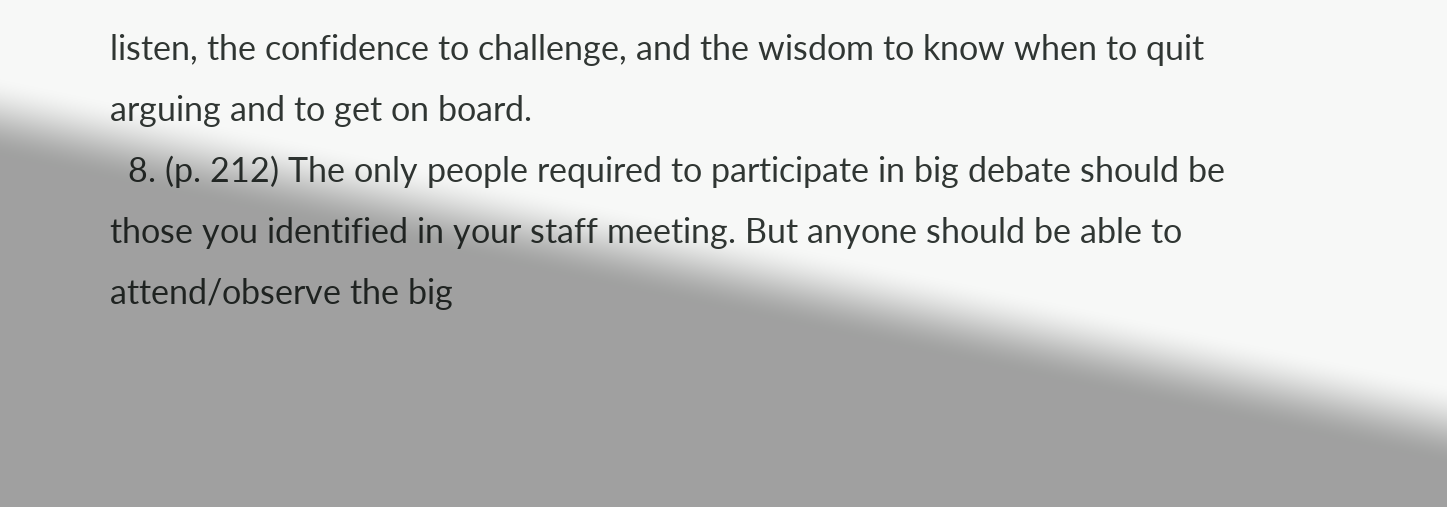listen, the confidence to challenge, and the wisdom to know when to quit arguing and to get on board.
  8. (p. 212) The only people required to participate in big debate should be those you identified in your staff meeting. But anyone should be able to attend/observe the big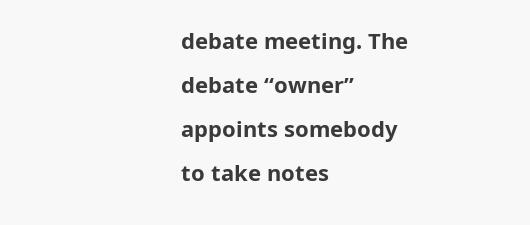debate meeting. The debate “owner” appoints somebody to take notes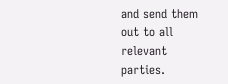and send them out to all relevant parties.